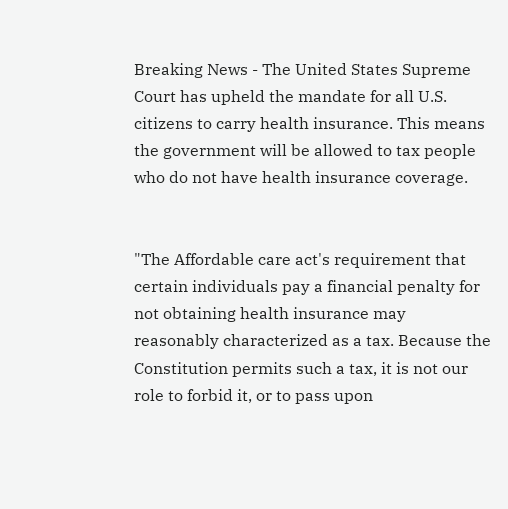Breaking News - The United States Supreme Court has upheld the mandate for all U.S. citizens to carry health insurance. This means the government will be allowed to tax people who do not have health insurance coverage.


"The Affordable care act's requirement that certain individuals pay a financial penalty for not obtaining health insurance may reasonably characterized as a tax. Because the Constitution permits such a tax, it is not our role to forbid it, or to pass upon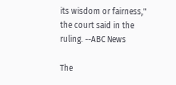its wisdom or fairness," the court said in the ruling. --ABC News

The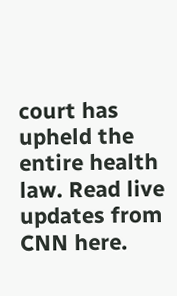court has upheld the entire health law. Read live updates from CNN here.